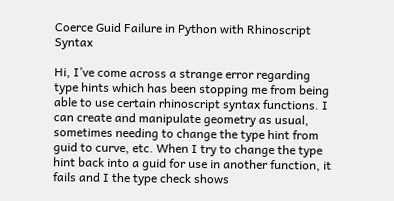Coerce Guid Failure in Python with Rhinoscript Syntax

Hi, I’ve come across a strange error regarding type hints which has been stopping me from being able to use certain rhinoscript syntax functions. I can create and manipulate geometry as usual, sometimes needing to change the type hint from guid to curve, etc. When I try to change the type hint back into a guid for use in another function, it fails and I the type check shows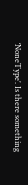‘NoneType’. Is there something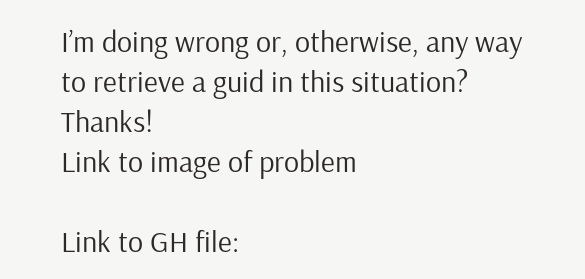I’m doing wrong or, otherwise, any way to retrieve a guid in this situation? Thanks!
Link to image of problem

Link to GH file: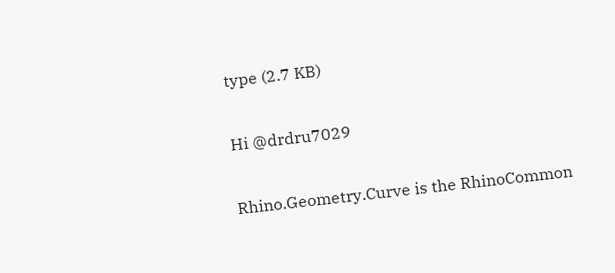type (2.7 KB)

Hi @drdru7029

Rhino.Geometry.Curve is the RhinoCommon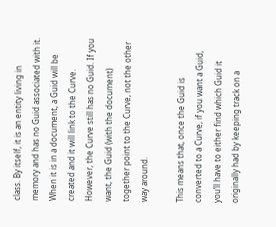class. By itself, it is an entity living in memory and has no Guid associated with it. When it is in a document, a Guid will be created and it will link to the Curve. However, the Curve still has no Guid. If you want, the Guid (with the document) together point to the Curve, not the other way around.

This means that, once the Guid is converted to a Curve, if you want a Guid, you’ll have to either find which Guid it originally had by keeping track on a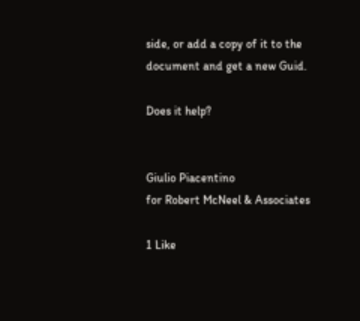side, or add a copy of it to the document and get a new Guid.

Does it help?


Giulio Piacentino
for Robert McNeel & Associates

1 Like